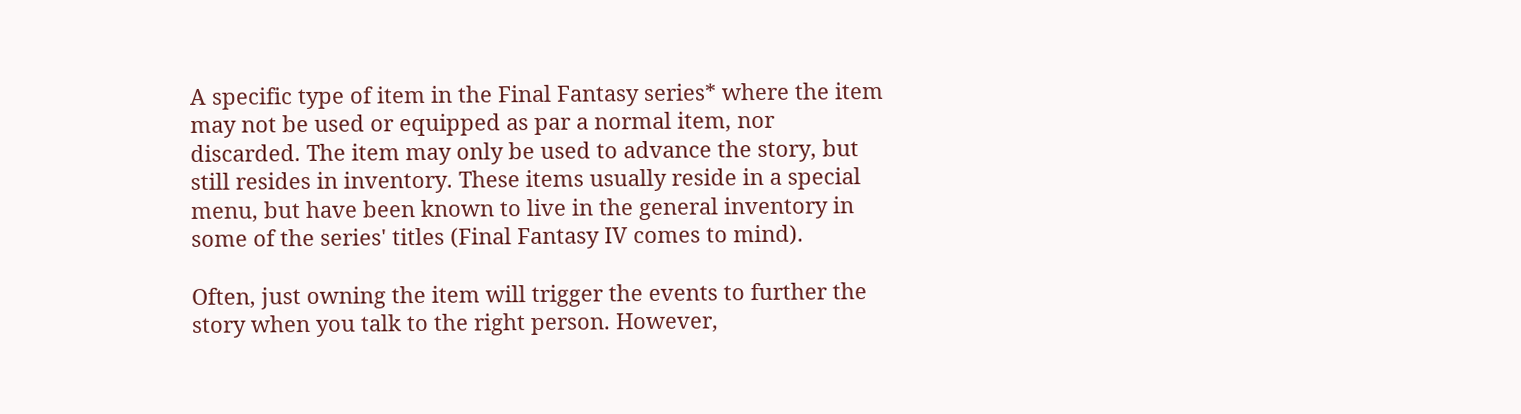A specific type of item in the Final Fantasy series* where the item may not be used or equipped as par a normal item, nor discarded. The item may only be used to advance the story, but still resides in inventory. These items usually reside in a special menu, but have been known to live in the general inventory in some of the series' titles (Final Fantasy IV comes to mind).

Often, just owning the item will trigger the events to further the story when you talk to the right person. However,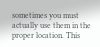sometimes you must actually use them in the proper location. This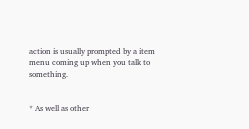action is usually prompted by a item menu coming up when you talk to something.


* As well as other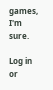games, I'm sure.

Log in or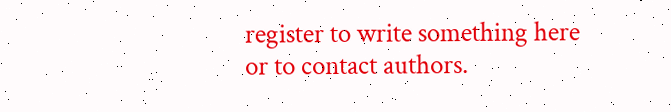register to write something here or to contact authors.